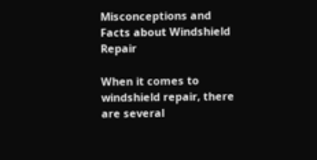Misconceptions and Facts about Windshield Repair

When it comes to windshield repair, there are several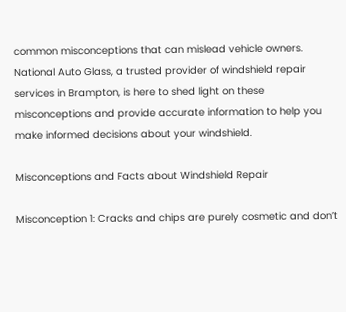common misconceptions that can mislead vehicle owners. National Auto Glass, a trusted provider of windshield repair services in Brampton, is here to shed light on these misconceptions and provide accurate information to help you make informed decisions about your windshield.

Misconceptions and Facts about Windshield Repair

Misconception 1: Cracks and chips are purely cosmetic and don’t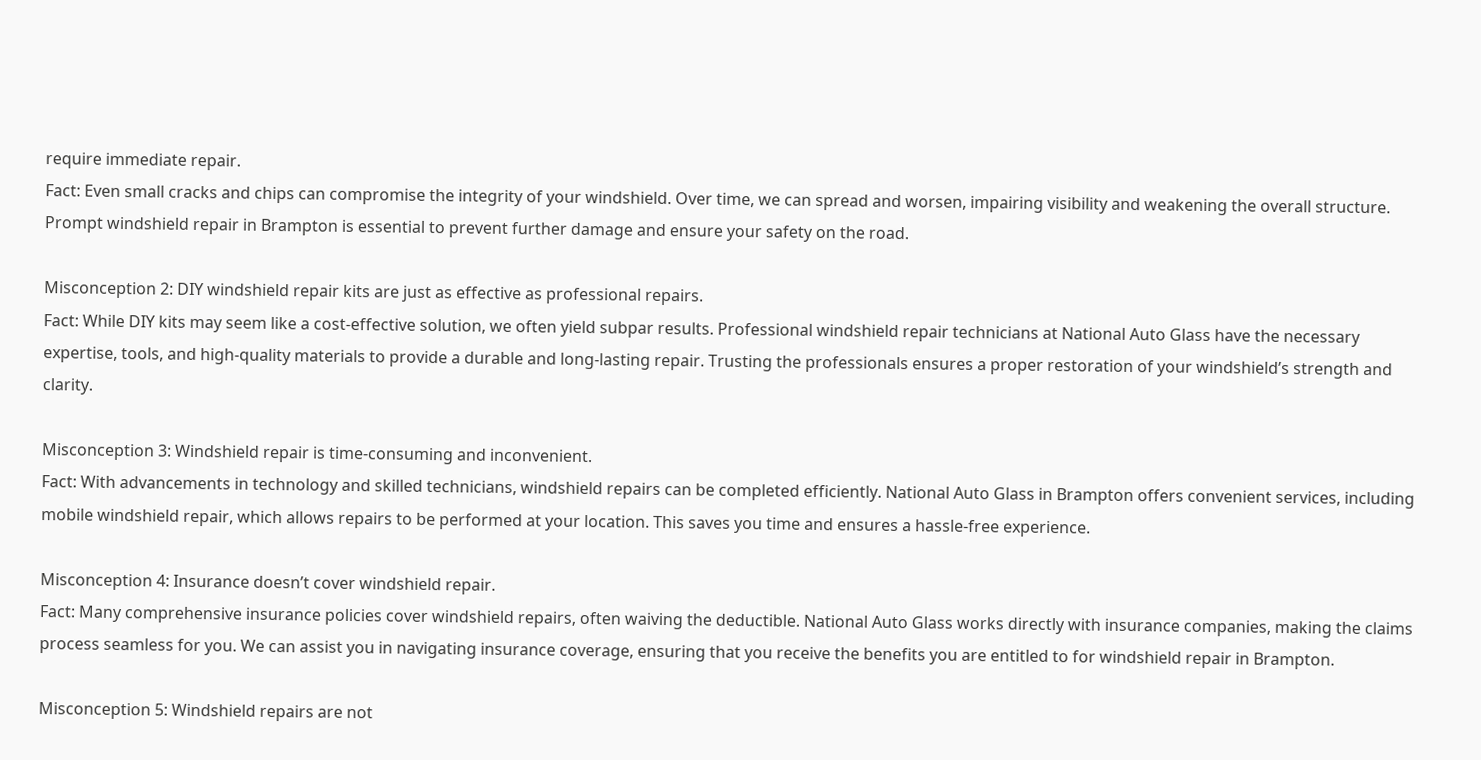require immediate repair.
Fact: Even small cracks and chips can compromise the integrity of your windshield. Over time, we can spread and worsen, impairing visibility and weakening the overall structure. Prompt windshield repair in Brampton is essential to prevent further damage and ensure your safety on the road.

Misconception 2: DIY windshield repair kits are just as effective as professional repairs.
Fact: While DIY kits may seem like a cost-effective solution, we often yield subpar results. Professional windshield repair technicians at National Auto Glass have the necessary expertise, tools, and high-quality materials to provide a durable and long-lasting repair. Trusting the professionals ensures a proper restoration of your windshield’s strength and clarity.

Misconception 3: Windshield repair is time-consuming and inconvenient.
Fact: With advancements in technology and skilled technicians, windshield repairs can be completed efficiently. National Auto Glass in Brampton offers convenient services, including mobile windshield repair, which allows repairs to be performed at your location. This saves you time and ensures a hassle-free experience.

Misconception 4: Insurance doesn’t cover windshield repair.
Fact: Many comprehensive insurance policies cover windshield repairs, often waiving the deductible. National Auto Glass works directly with insurance companies, making the claims process seamless for you. We can assist you in navigating insurance coverage, ensuring that you receive the benefits you are entitled to for windshield repair in Brampton.

Misconception 5: Windshield repairs are not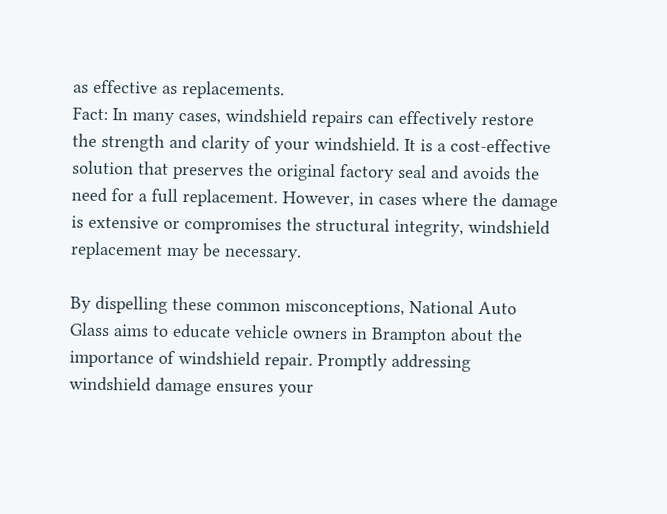as effective as replacements.
Fact: In many cases, windshield repairs can effectively restore the strength and clarity of your windshield. It is a cost-effective solution that preserves the original factory seal and avoids the need for a full replacement. However, in cases where the damage is extensive or compromises the structural integrity, windshield replacement may be necessary.

By dispelling these common misconceptions, National Auto Glass aims to educate vehicle owners in Brampton about the importance of windshield repair. Promptly addressing windshield damage ensures your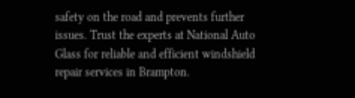safety on the road and prevents further issues. Trust the experts at National Auto Glass for reliable and efficient windshield repair services in Brampton.